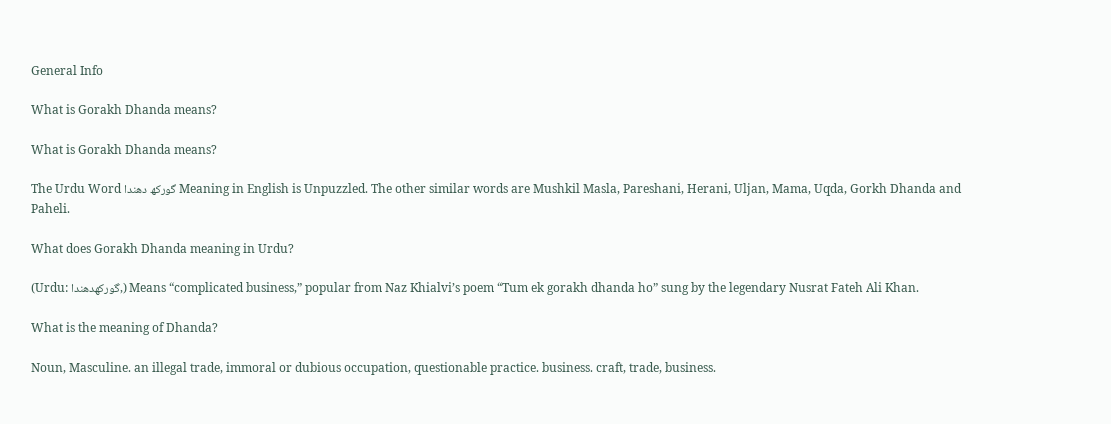General Info

What is Gorakh Dhanda means?

What is Gorakh Dhanda means?

The Urdu Word گورکھ دھندا Meaning in English is Unpuzzled. The other similar words are Mushkil Masla, Pareshani, Herani, Uljan, Mama, Uqda, Gorkh Dhanda and Paheli.

What does Gorakh Dhanda meaning in Urdu?

(Urdu: گورکھدھندا,) Means “complicated business,” popular from Naz Khialvi’s poem “Tum ek gorakh dhanda ho” sung by the legendary Nusrat Fateh Ali Khan.

What is the meaning of Dhanda?

Noun, Masculine. an illegal trade, immoral or dubious occupation, questionable practice. business. craft, trade, business.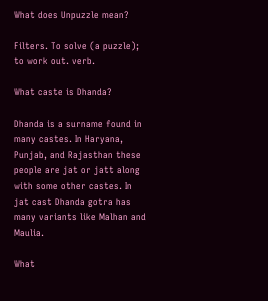What does Unpuzzle mean?

Filters. To solve (a puzzle); to work out. verb.

What caste is Dhanda?

Dhanda is a surname found in many castes. In Haryana, Punjab, and Rajasthan these people are jat or jatt along with some other castes. In jat cast Dhanda gotra has many variants like Malhan and Maulia.

What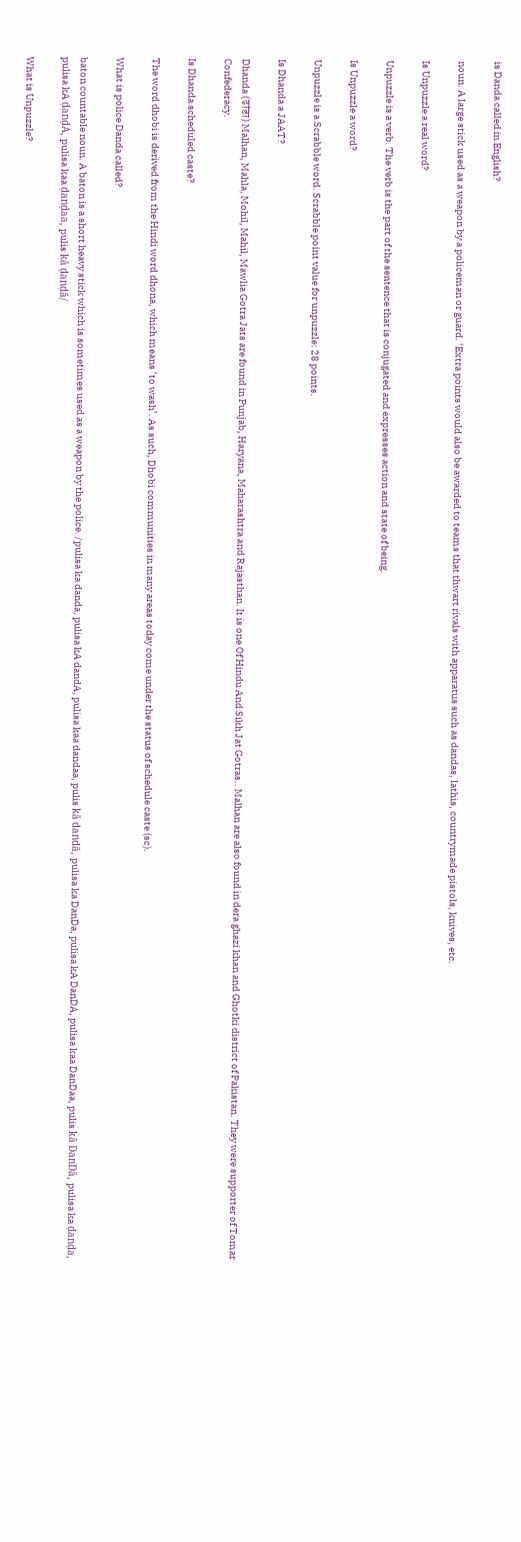is Danda called in English?

noun. A large stick used as a weapon by a policeman or guard. ‘Extra points would also be awarded to teams that thwart rivals with apparatus such as dandas, lathis, countrymade pistols, knives, etc.

Is Unpuzzle a real word?

Unpuzzle is a verb. The verb is the part of the sentence that is conjugated and expresses action and state of being.

Is Unpuzzle a word?

Unpuzzle is a Scrabble word. Scrabble point value for unpuzzle: 28 points.

Is Dhanda a JAAT?

Dhanda (ढांडा) Malhan, Mahla, Mohil, Mahil, Mawlia Gotra Jats are found in Punjab, Haryana, Maharashtra and Rajasthan. It is one Of Hindu And Sikh Jat Gotras.. Malhan are also found in dera ghazi khan and Ghotki district of Pakistan. They were supporter of Tomar Confederacy.

Is Dhanda scheduled caste?

The word dhobi is derived from the Hindi word dhona, which means ‘to wash’. As such, Dhobi communities in many areas today come under the status of schedule caste (sc).

What is police Danda called?

baton countable noun. A baton is a short heavy stick which is sometimes used as a weapon by the police. /pulisa ka danda, pulisa kA dandA, pulisa kaa dandaa, pulis kā dandā, pulisa ka DanDa, pulisa kA DanDA, pulisa kaa DanDaa, pulis kā DanDā, pulisa ka ḍanḍa, pulisa kA ḍanḍA, pulisa kaa ḍanḍaa, pulis kā ḍanḍā/

What is Unpuzzle?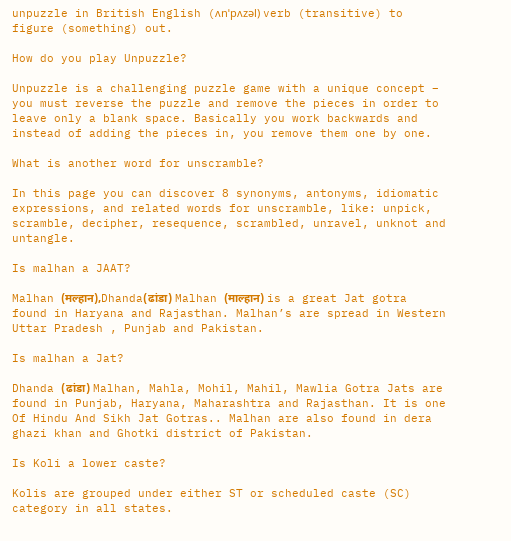unpuzzle in British English (ʌnˈpʌzəl) verb (transitive) to figure (something) out.

How do you play Unpuzzle?

Unpuzzle is a challenging puzzle game with a unique concept – you must reverse the puzzle and remove the pieces in order to leave only a blank space. Basically you work backwards and instead of adding the pieces in, you remove them one by one.

What is another word for unscramble?

In this page you can discover 8 synonyms, antonyms, idiomatic expressions, and related words for unscramble, like: unpick, scramble, decipher, resequence, scrambled, unravel, unknot and untangle.

Is malhan a JAAT?

Malhan (मल्हान),Dhanda(ढांडा) Malhan (माल्हान) is a great Jat gotra found in Haryana and Rajasthan. Malhan’s are spread in Western Uttar Pradesh , Punjab and Pakistan.

Is malhan a Jat?

Dhanda (ढांडा) Malhan, Mahla, Mohil, Mahil, Mawlia Gotra Jats are found in Punjab, Haryana, Maharashtra and Rajasthan. It is one Of Hindu And Sikh Jat Gotras.. Malhan are also found in dera ghazi khan and Ghotki district of Pakistan.

Is Koli a lower caste?

Kolis are grouped under either ST or scheduled caste (SC) category in all states.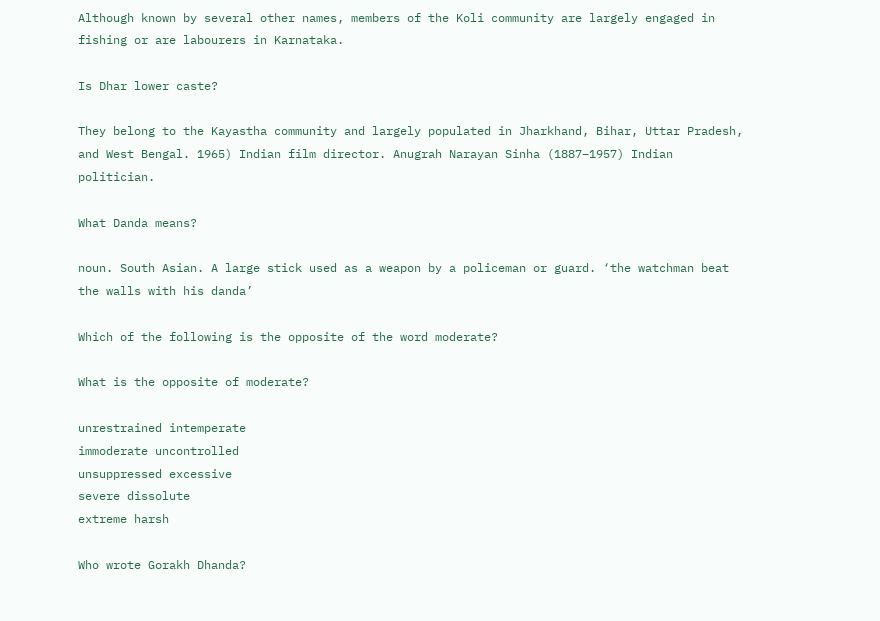Although known by several other names, members of the Koli community are largely engaged in fishing or are labourers in Karnataka.

Is Dhar lower caste?

They belong to the Kayastha community and largely populated in Jharkhand, Bihar, Uttar Pradesh, and West Bengal. 1965) Indian film director. Anugrah Narayan Sinha (1887–1957) Indian politician.

What Danda means?

noun. South Asian. A large stick used as a weapon by a policeman or guard. ‘the watchman beat the walls with his danda’

Which of the following is the opposite of the word moderate?

What is the opposite of moderate?

unrestrained intemperate
immoderate uncontrolled
unsuppressed excessive
severe dissolute
extreme harsh

Who wrote Gorakh Dhanda?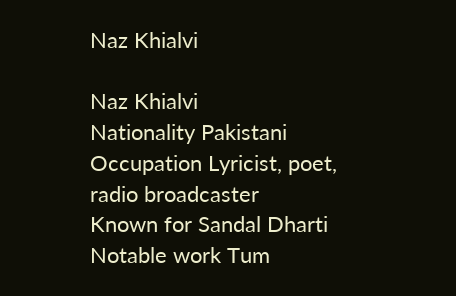Naz Khialvi

Naz Khialvi
Nationality Pakistani
Occupation Lyricist, poet, radio broadcaster
Known for Sandal Dharti
Notable work Tum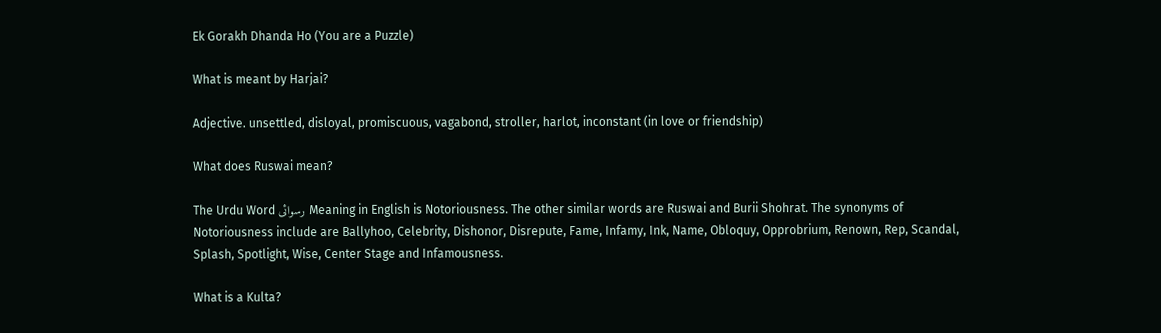Ek Gorakh Dhanda Ho (You are a Puzzle)

What is meant by Harjai?

Adjective. unsettled, disloyal, promiscuous, vagabond, stroller, harlot, inconstant (in love or friendship)

What does Ruswai mean?

The Urdu Word رسوائی Meaning in English is Notoriousness. The other similar words are Ruswai and Burii Shohrat. The synonyms of Notoriousness include are Ballyhoo, Celebrity, Dishonor, Disrepute, Fame, Infamy, Ink, Name, Obloquy, Opprobrium, Renown, Rep, Scandal, Splash, Spotlight, Wise, Center Stage and Infamousness.

What is a Kulta?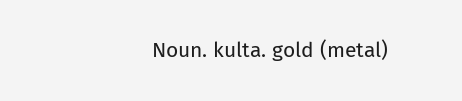Noun. kulta. gold (metal)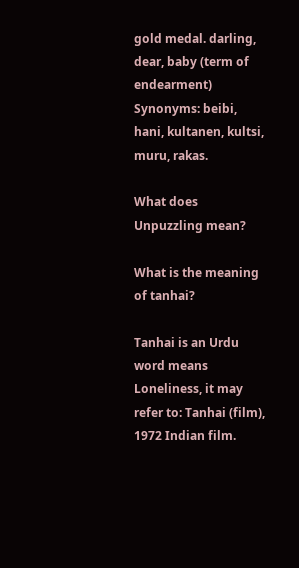gold medal. darling, dear, baby (term of endearment) Synonyms: beibi, hani, kultanen, kultsi, muru, rakas.

What does Unpuzzling mean?

What is the meaning of tanhai?

Tanhai is an Urdu word means Loneliness, it may refer to: Tanhai (film), 1972 Indian film.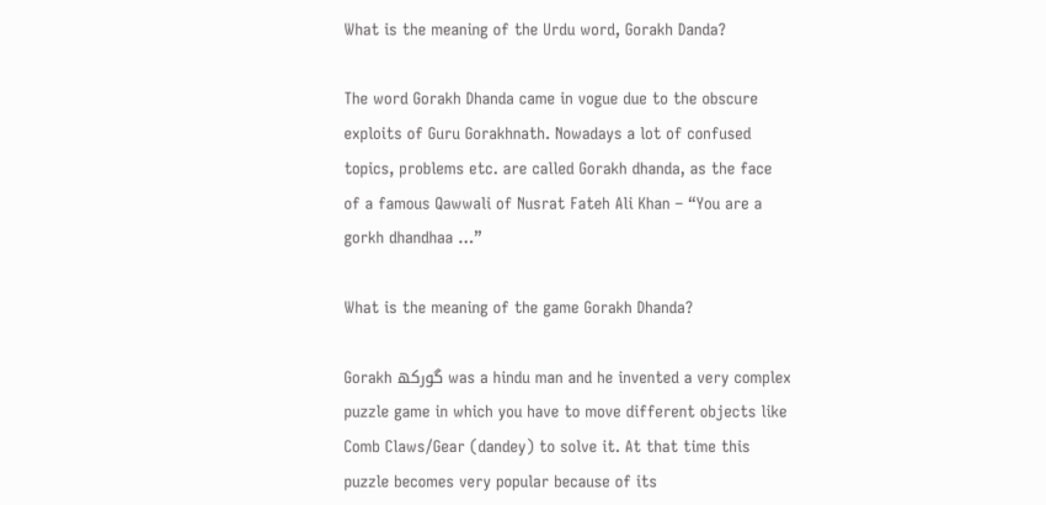What is the meaning of the Urdu word, Gorakh Danda?

The word Gorakh Dhanda came in vogue due to the obscure exploits of Guru Gorakhnath. Nowadays a lot of confused topics, problems etc. are called Gorakh dhanda, as the face of a famous Qawwali of Nusrat Fateh Ali Khan – “You are a gorkh dhandhaa …”

What is the meaning of the game Gorakh Dhanda?

Gorakh گورکھ was a hindu man and he invented a very complex puzzle game in which you have to move different objects like Comb Claws/Gear (dandey) to solve it. At that time this puzzle becomes very popular because of its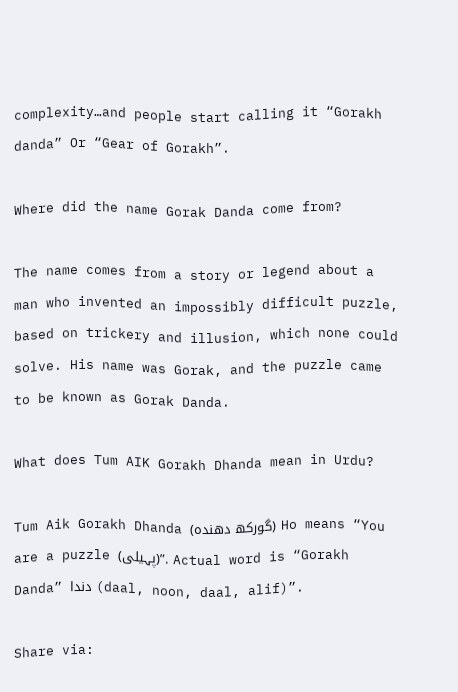complexity…and people start calling it “Gorakh danda” Or “Gear of Gorakh”.

Where did the name Gorak Danda come from?

The name comes from a story or legend about a man who invented an impossibly difficult puzzle, based on trickery and illusion, which none could solve. His name was Gorak, and the puzzle came to be known as Gorak Danda.

What does Tum AIK Gorakh Dhanda mean in Urdu?

Tum Aik Gorakh Dhanda (گورکھ دھندہ) Ho means “You are a puzzle (پہیلی)”. Actual word is “Gorakh Danda” دندا (daal, noon, daal, alif)”.

Share via: